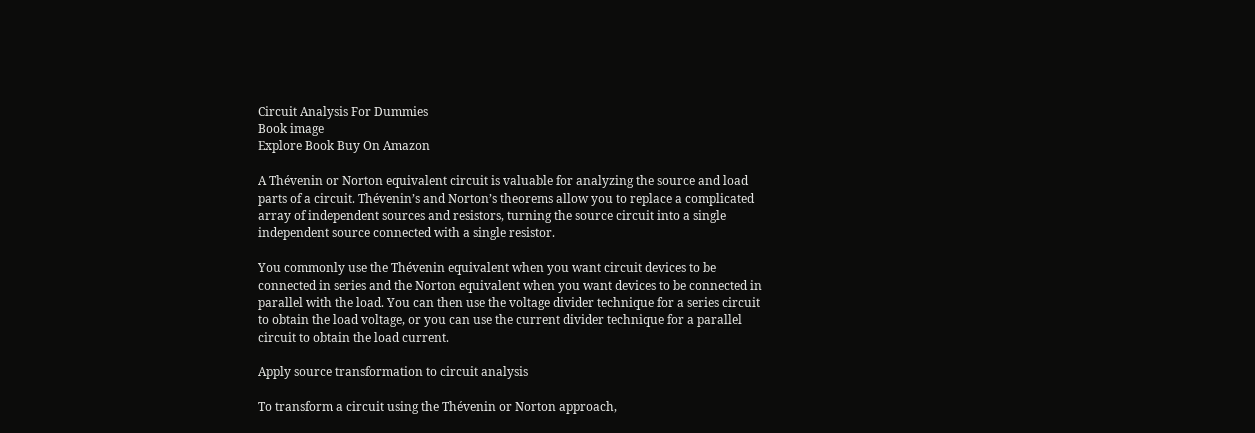Circuit Analysis For Dummies
Book image
Explore Book Buy On Amazon

A Thévenin or Norton equivalent circuit is valuable for analyzing the source and load parts of a circuit. Thévenin’s and Norton’s theorems allow you to replace a complicated array of independent sources and resistors, turning the source circuit into a single independent source connected with a single resistor.

You commonly use the Thévenin equivalent when you want circuit devices to be connected in series and the Norton equivalent when you want devices to be connected in parallel with the load. You can then use the voltage divider technique for a series circuit to obtain the load voltage, or you can use the current divider technique for a parallel circuit to obtain the load current.

Apply source transformation to circuit analysis

To transform a circuit using the Thévenin or Norton approach,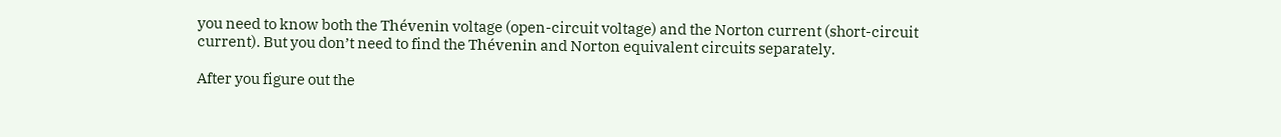you need to know both the Thévenin voltage (open-circuit voltage) and the Norton current (short-circuit current). But you don’t need to find the Thévenin and Norton equivalent circuits separately.

After you figure out the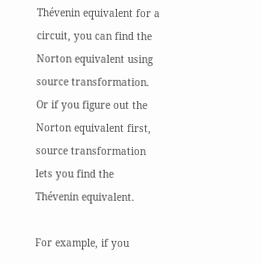Thévenin equivalent for a circuit, you can find the Norton equivalent using source transformation. Or if you figure out the Norton equivalent first, source transformation lets you find the Thévenin equivalent.

For example, if you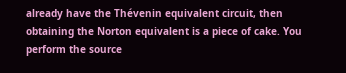already have the Thévenin equivalent circuit, then obtaining the Norton equivalent is a piece of cake. You perform the source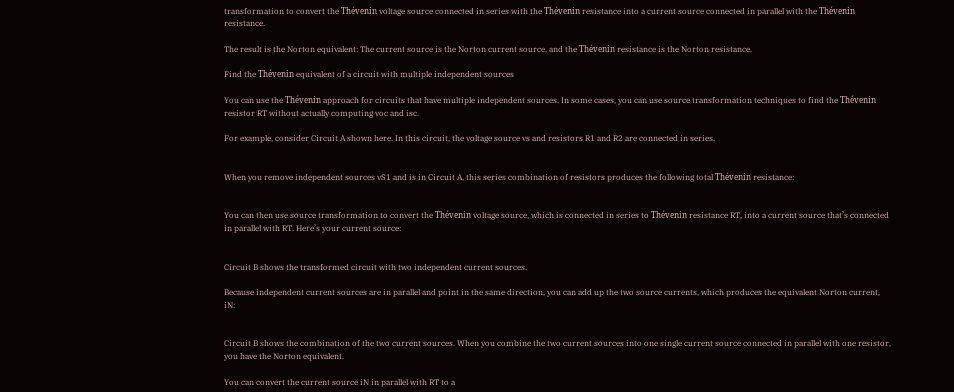transformation to convert the Thévenin voltage source connected in series with the Thévenin resistance into a current source connected in parallel with the Thévenin resistance.

The result is the Norton equivalent: The current source is the Norton current source, and the Thévenin resistance is the Norton resistance.

Find the Thévenin equivalent of a circuit with multiple independent sources

You can use the Thévenin approach for circuits that have multiple independent sources. In some cases, you can use source transformation techniques to find the Thévenin resistor RT without actually computing voc and isc.

For example, consider Circuit A shown here. In this circuit, the voltage source vs and resistors R1 and R2 are connected in series.


When you remove independent sources vS1 and is in Circuit A, this series combination of resistors produces the following total Thévenin resistance:


You can then use source transformation to convert the Thévenin voltage source, which is connected in series to Thévenin resistance RT, into a current source that’s connected in parallel with RT. Here’s your current source:


Circuit B shows the transformed circuit with two independent current sources.

Because independent current sources are in parallel and point in the same direction, you can add up the two source currents, which produces the equivalent Norton current, iN:


Circuit B shows the combination of the two current sources. When you combine the two current sources into one single current source connected in parallel with one resistor, you have the Norton equivalent.

You can convert the current source iN in parallel with RT to a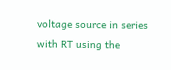voltage source in series with RT using the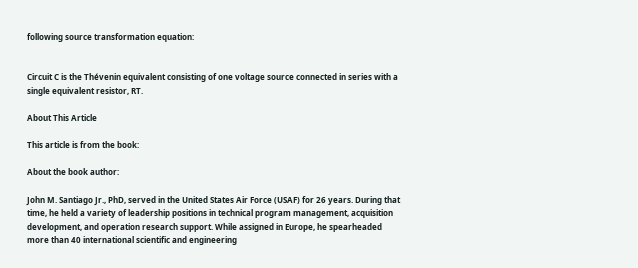following source transformation equation:


Circuit C is the Thévenin equivalent consisting of one voltage source connected in series with a single equivalent resistor, RT.

About This Article

This article is from the book:

About the book author:

John M. Santiago Jr., PhD, served in the United States Air Force (USAF) for 26 years. During that time, he held a variety of leadership positions in technical program management, acquisition development, and operation research support. While assigned in Europe, he spearheaded more than 40 international scientific and engineering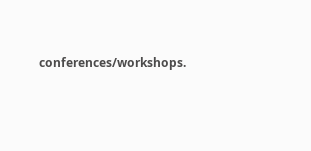conferences/workshops.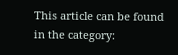This article can be found in the category: